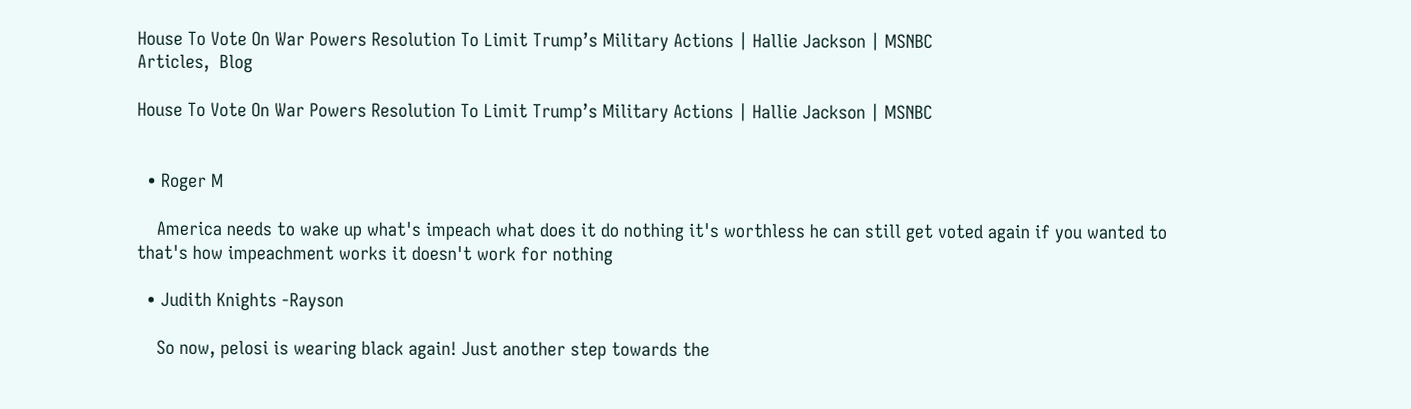House To Vote On War Powers Resolution To Limit Trump’s Military Actions | Hallie Jackson | MSNBC
Articles,  Blog

House To Vote On War Powers Resolution To Limit Trump’s Military Actions | Hallie Jackson | MSNBC


  • Roger M

    America needs to wake up what's impeach what does it do nothing it's worthless he can still get voted again if you wanted to that's how impeachment works it doesn't work for nothing

  • Judith Knights -Rayson

    So now, pelosi is wearing black again! Just another step towards the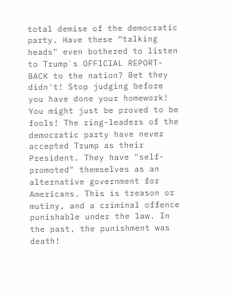total demise of the democratic party. Have these “talking heads" even bothered to listen to Trump`s OFFICIAL REPORT-BACK to the nation? Bet they didn't! Stop judging before you have done your homework! You might just be proved to be fools! The ring-leaders of the democratic party have never accepted Trump as their President. They have "self-promoted" themselves as an alternative government for Americans. This is treason or mutiny, and a criminal offence punishable under the law. In the past, the punishment was death!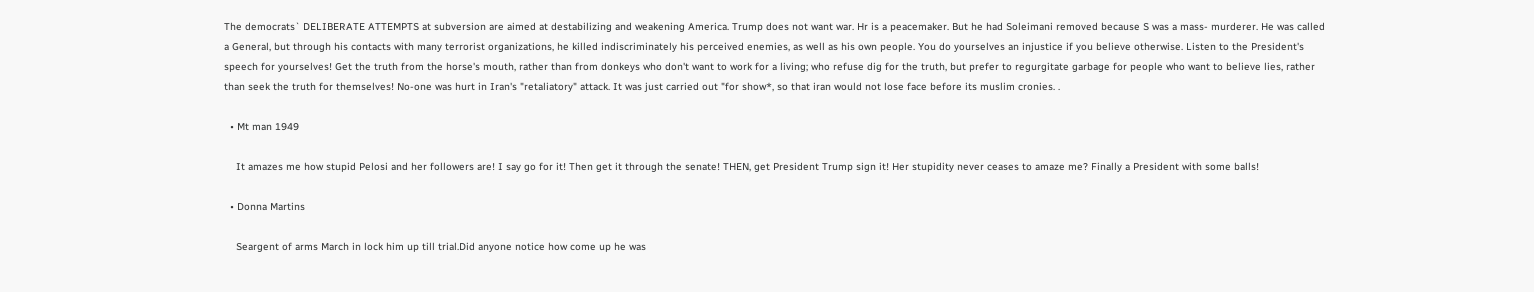The democrats` DELIBERATE ATTEMPTS at subversion are aimed at destabilizing and weakening America. Trump does not want war. Hr is a peacemaker. But he had Soleimani removed because S was a mass- murderer. He was called a General, but through his contacts with many terrorist organizations, he killed indiscriminately his perceived enemies, as well as his own people. You do yourselves an injustice if you believe otherwise. Listen to the President's speech for yourselves! Get the truth from the horse's mouth, rather than from donkeys who don't want to work for a living; who refuse dig for the truth, but prefer to regurgitate garbage for people who want to believe lies, rather than seek the truth for themselves! No-one was hurt in Iran's "retaliatory" attack. It was just carried out "for show*, so that iran would not lose face before its muslim cronies. .

  • Mt man 1949

    It amazes me how stupid Pelosi and her followers are! I say go for it! Then get it through the senate! THEN, get President Trump sign it! Her stupidity never ceases to amaze me? Finally a President with some balls!

  • Donna Martins

    Seargent of arms March in lock him up till trial.Did anyone notice how come up he was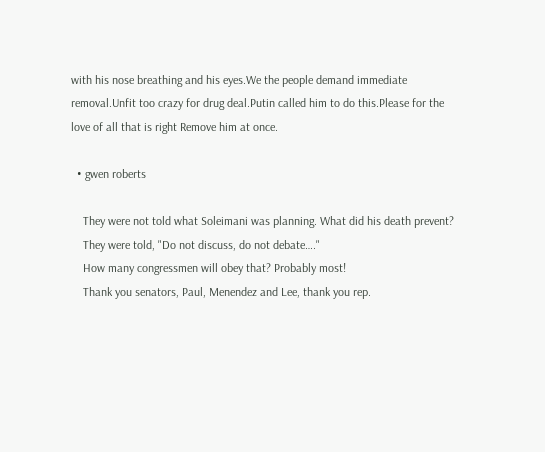with his nose breathing and his eyes.We the people demand immediate removal.Unfit too crazy for drug deal.Putin called him to do this.Please for the love of all that is right Remove him at once.

  • gwen roberts

    They were not told what Soleimani was planning. What did his death prevent?
    They were told, "Do not discuss, do not debate…."
    How many congressmen will obey that? Probably most!
    Thank you senators, Paul, Menendez and Lee, thank you rep.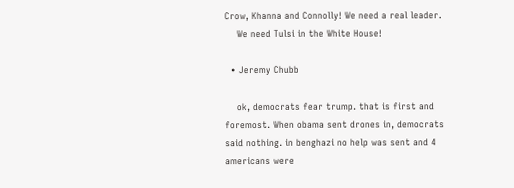Crow, Khanna and Connolly! We need a real leader.
    We need Tulsi in the White House!

  • Jeremy Chubb

    ok, democrats fear trump. that is first and foremost. When obama sent drones in, democrats said nothing. in benghazi no help was sent and 4 americans were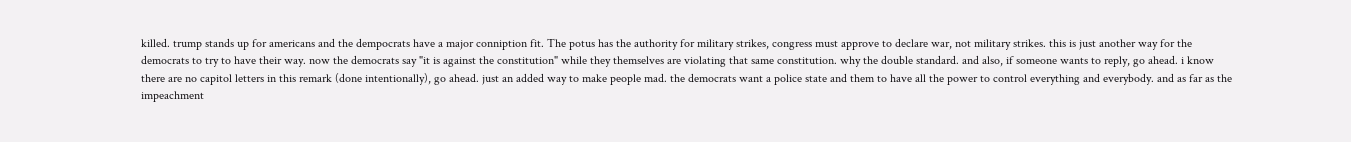killed. trump stands up for americans and the dempocrats have a major conniption fit. The potus has the authority for military strikes, congress must approve to declare war, not military strikes. this is just another way for the democrats to try to have their way. now the democrats say "it is against the constitution" while they themselves are violating that same constitution. why the double standard. and also, if someone wants to reply, go ahead. i know there are no capitol letters in this remark (done intentionally), go ahead. just an added way to make people mad. the democrats want a police state and them to have all the power to control everything and everybody. and as far as the impeachment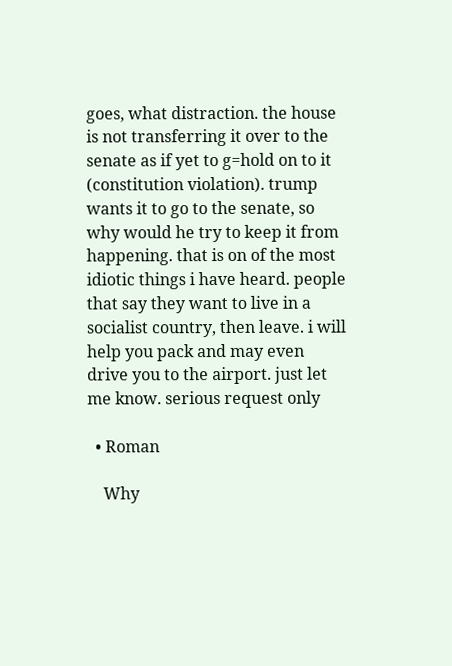goes, what distraction. the house is not transferring it over to the senate as if yet to g=hold on to it (constitution violation). trump wants it to go to the senate, so why would he try to keep it from happening. that is on of the most idiotic things i have heard. people that say they want to live in a socialist country, then leave. i will help you pack and may even drive you to the airport. just let me know. serious request only

  • Roman

    Why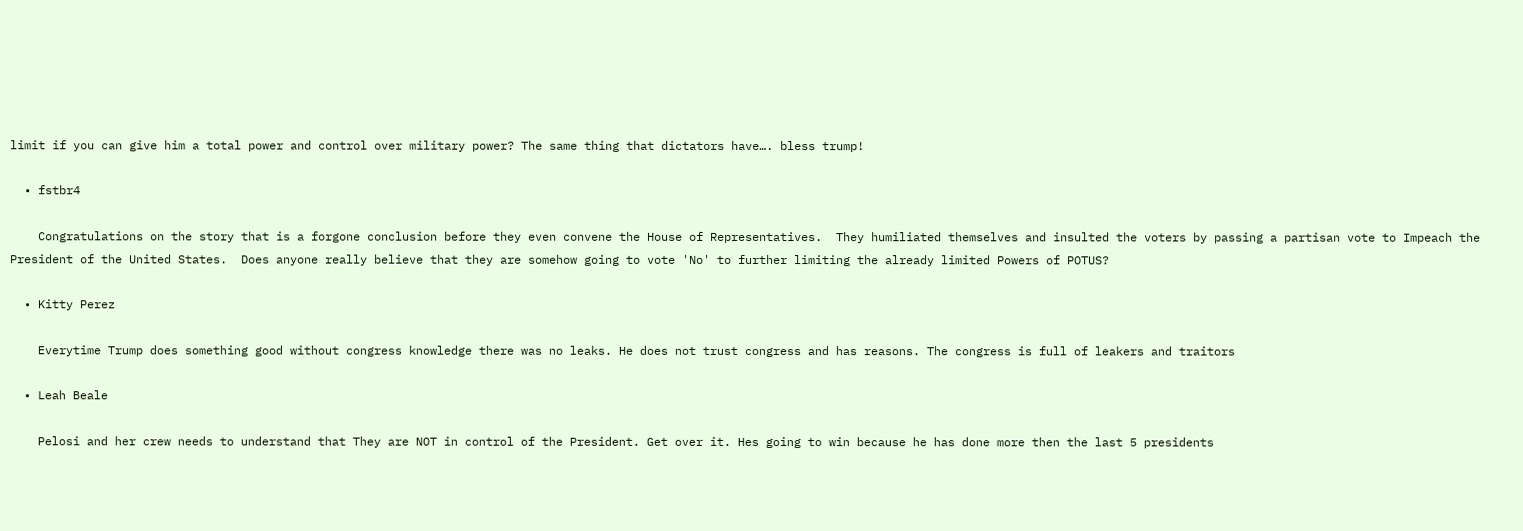limit if you can give him a total power and control over military power? The same thing that dictators have…. bless trump!

  • fstbr4

    Congratulations on the story that is a forgone conclusion before they even convene the House of Representatives.  They humiliated themselves and insulted the voters by passing a partisan vote to Impeach the President of the United States.  Does anyone really believe that they are somehow going to vote 'No' to further limiting the already limited Powers of POTUS?

  • Kitty Perez

    Everytime Trump does something good without congress knowledge there was no leaks. He does not trust congress and has reasons. The congress is full of leakers and traitors

  • Leah Beale

    Pelosi and her crew needs to understand that They are NOT in control of the President. Get over it. Hes going to win because he has done more then the last 5 presidents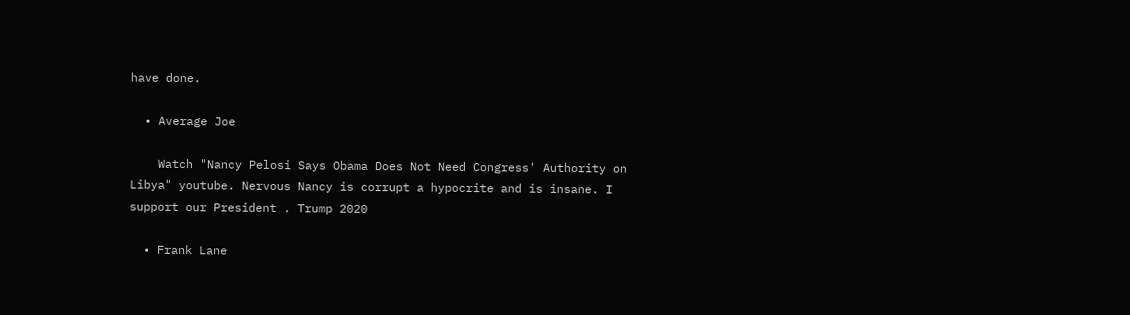have done.

  • Average Joe

    Watch "Nancy Pelosi Says Obama Does Not Need Congress' Authority on Libya" youtube. Nervous Nancy is corrupt a hypocrite and is insane. I support our President . Trump 2020

  • Frank Lane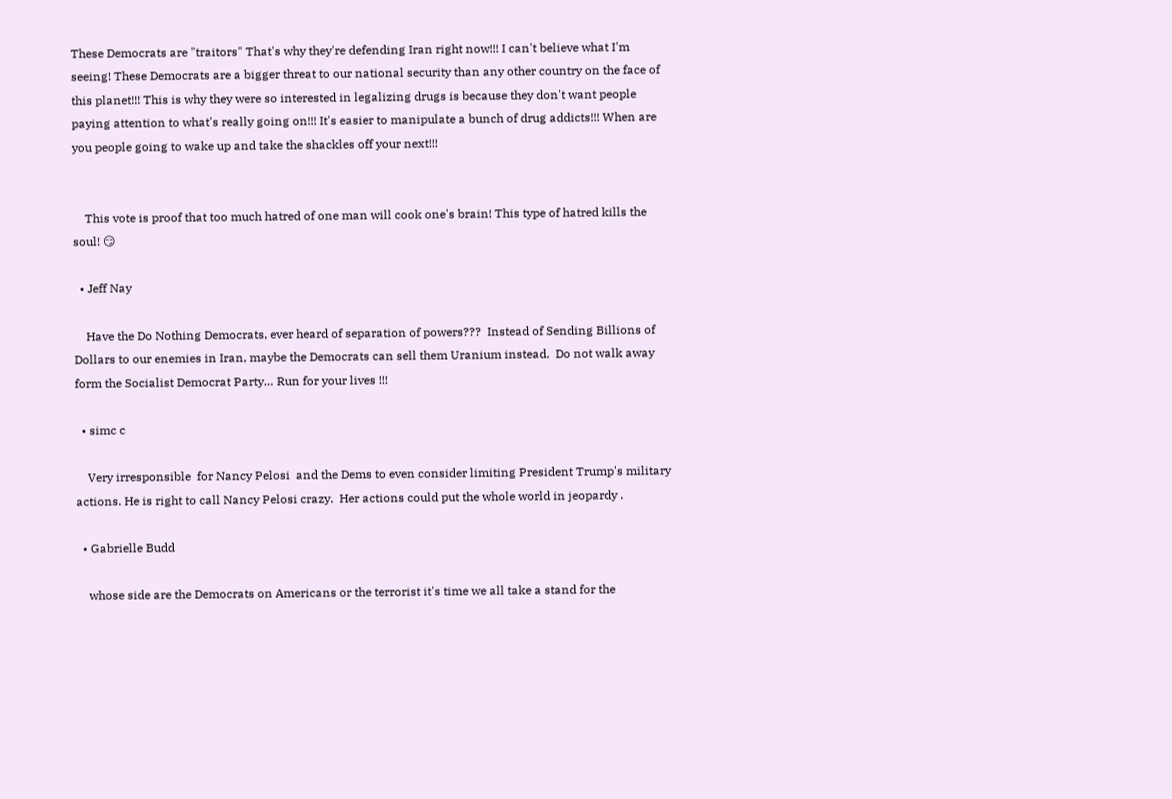These Democrats are "traitors" That's why they're defending Iran right now!!! I can't believe what I'm seeing! These Democrats are a bigger threat to our national security than any other country on the face of this planet!!! This is why they were so interested in legalizing drugs is because they don't want people paying attention to what's really going on!!! It's easier to manipulate a bunch of drug addicts!!! When are you people going to wake up and take the shackles off your next!!!


    This vote is proof that too much hatred of one man will cook one's brain! This type of hatred kills the soul! 😏

  • Jeff Nay

    Have the Do Nothing Democrats, ever heard of separation of powers???  Instead of Sending Billions of Dollars to our enemies in Iran, maybe the Democrats can sell them Uranium instead.  Do not walk away form the Socialist Democrat Party… Run for your lives !!!

  • simc c

    Very irresponsible  for Nancy Pelosi  and the Dems to even consider limiting President Trump's military actions. He is right to call Nancy Pelosi crazy.  Her actions could put the whole world in jeopardy .

  • Gabrielle Budd

    whose side are the Democrats on Americans or the terrorist it's time we all take a stand for the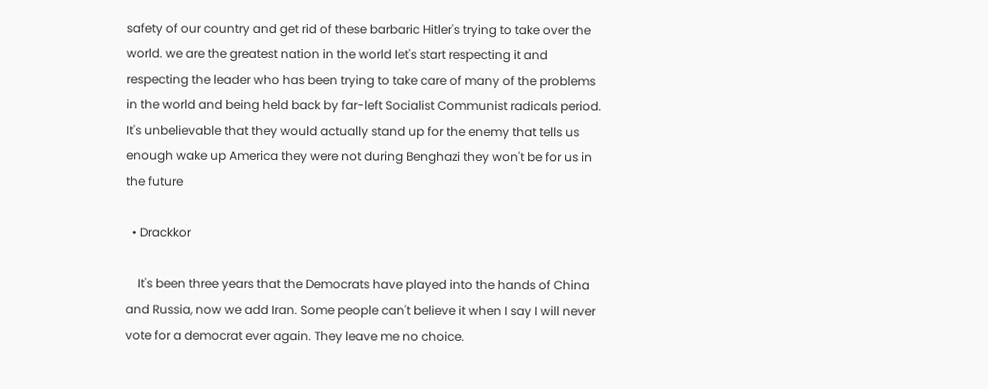safety of our country and get rid of these barbaric Hitler's trying to take over the world. we are the greatest nation in the world let's start respecting it and respecting the leader who has been trying to take care of many of the problems in the world and being held back by far-left Socialist Communist radicals period. It's unbelievable that they would actually stand up for the enemy that tells us enough wake up America they were not during Benghazi they won't be for us in the future

  • Drackkor

    It's been three years that the Democrats have played into the hands of China and Russia, now we add Iran. Some people can't believe it when I say I will never vote for a democrat ever again. They leave me no choice.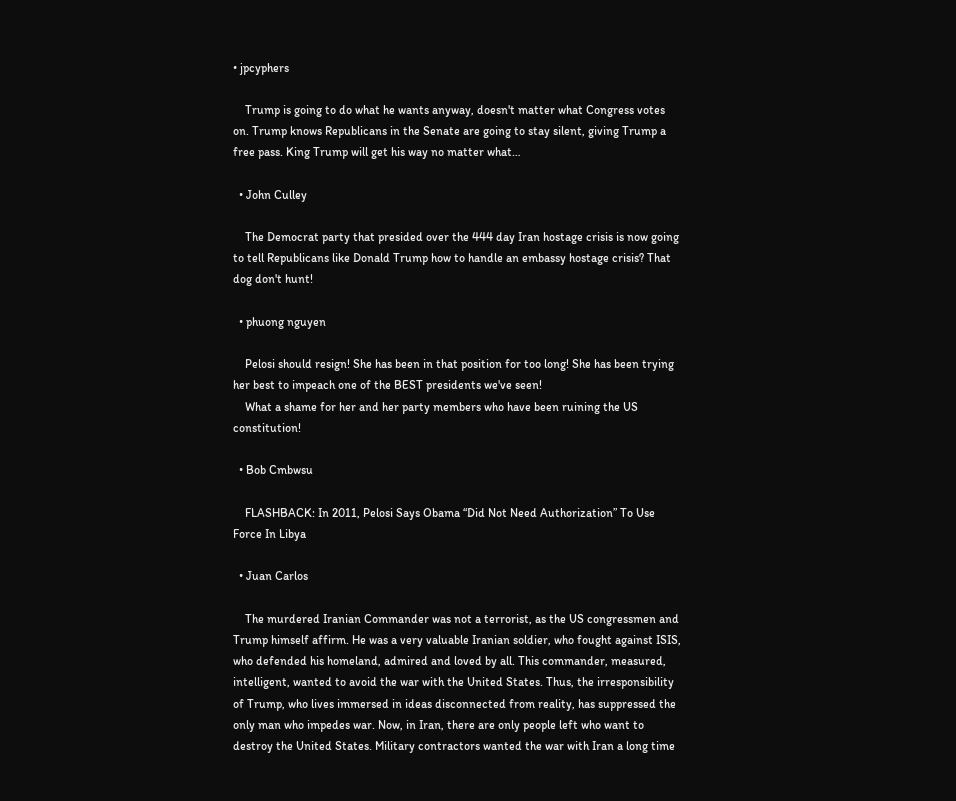• jpcyphers

    Trump is going to do what he wants anyway, doesn't matter what Congress votes on. Trump knows Republicans in the Senate are going to stay silent, giving Trump a free pass. King Trump will get his way no matter what…

  • John Culley

    The Democrat party that presided over the 444 day Iran hostage crisis is now going to tell Republicans like Donald Trump how to handle an embassy hostage crisis? That dog don't hunt!

  • phuong nguyen

    Pelosi should resign! She has been in that position for too long! She has been trying her best to impeach one of the BEST presidents we've seen!
    What a shame for her and her party members who have been ruining the US constitution!

  • Bob Cmbwsu

    FLASHBACK: In 2011, Pelosi Says Obama “Did Not Need Authorization” To Use Force In Libya

  • Juan Carlos

    The murdered Iranian Commander was not a terrorist, as the US congressmen and Trump himself affirm. He was a very valuable Iranian soldier, who fought against ISIS, who defended his homeland, admired and loved by all. This commander, measured, intelligent, wanted to avoid the war with the United States. Thus, the irresponsibility of Trump, who lives immersed in ideas disconnected from reality, has suppressed the only man who impedes war. Now, in Iran, there are only people left who want to destroy the United States. Military contractors wanted the war with Iran a long time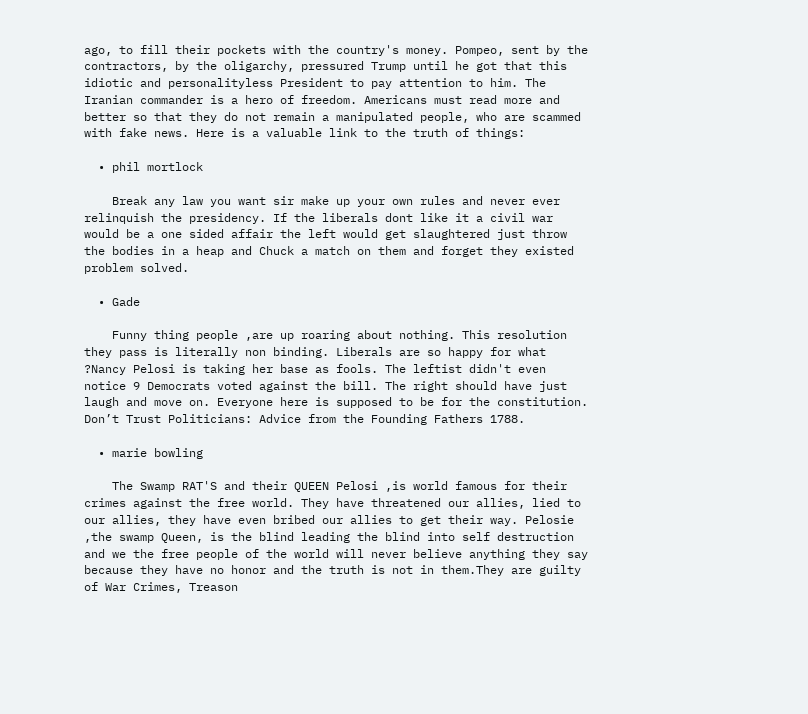ago, to fill their pockets with the country's money. Pompeo, sent by the contractors, by the oligarchy, pressured Trump until he got that this idiotic and personalityless President to pay attention to him. The Iranian commander is a hero of freedom. Americans must read more and better so that they do not remain a manipulated people, who are scammed with fake news. Here is a valuable link to the truth of things:

  • phil mortlock

    Break any law you want sir make up your own rules and never ever relinquish the presidency. If the liberals dont like it a civil war would be a one sided affair the left would get slaughtered just throw the bodies in a heap and Chuck a match on them and forget they existed problem solved.

  • Gade

    Funny thing people ,are up roaring about nothing. This resolution they pass is literally non binding. Liberals are so happy for what ?Nancy Pelosi is taking her base as fools. The leftist didn't even notice 9 Democrats voted against the bill. The right should have just laugh and move on. Everyone here is supposed to be for the constitution. Don’t Trust Politicians: Advice from the Founding Fathers 1788.

  • marie bowling

    The Swamp RAT'S and their QUEEN Pelosi ,is world famous for their crimes against the free world. They have threatened our allies, lied to our allies, they have even bribed our allies to get their way. Pelosie ,the swamp Queen, is the blind leading the blind into self destruction and we the free people of the world will never believe anything they say because they have no honor and the truth is not in them.They are guilty of War Crimes, Treason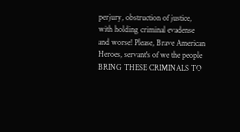perjury, obstruction of justice, with holding criminal evadense and worse! Please, Brave American Heroes, servant's of we the people BRING THESE CRIMINALS TO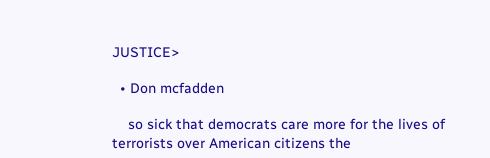JUSTICE>

  • Don mcfadden

    so sick that democrats care more for the lives of terrorists over American citizens the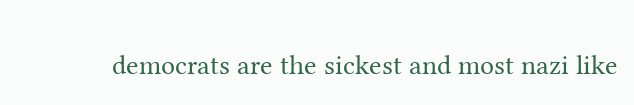democrats are the sickest and most nazi like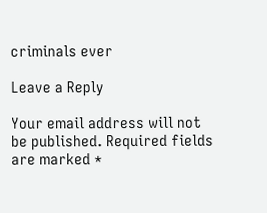criminals ever

Leave a Reply

Your email address will not be published. Required fields are marked *